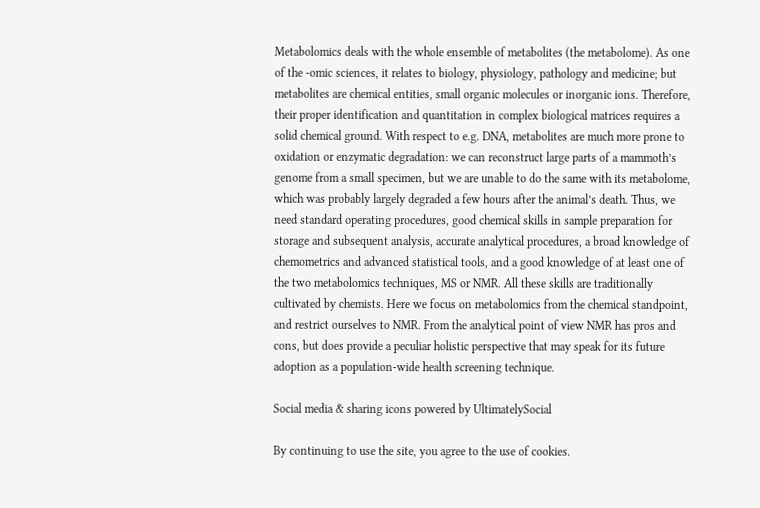Metabolomics deals with the whole ensemble of metabolites (the metabolome). As one of the ‐omic sciences, it relates to biology, physiology, pathology and medicine; but metabolites are chemical entities, small organic molecules or inorganic ions. Therefore, their proper identification and quantitation in complex biological matrices requires a solid chemical ground. With respect to e.g. DNA, metabolites are much more prone to oxidation or enzymatic degradation: we can reconstruct large parts of a mammoth’s genome from a small specimen, but we are unable to do the same with its metabolome, which was probably largely degraded a few hours after the animal’s death. Thus, we need standard operating procedures, good chemical skills in sample preparation for storage and subsequent analysis, accurate analytical procedures, a broad knowledge of chemometrics and advanced statistical tools, and a good knowledge of at least one of the two metabolomics techniques, MS or NMR. All these skills are traditionally cultivated by chemists. Here we focus on metabolomics from the chemical standpoint, and restrict ourselves to NMR. From the analytical point of view NMR has pros and cons, but does provide a peculiar holistic perspective that may speak for its future adoption as a population‐wide health screening technique.

Social media & sharing icons powered by UltimatelySocial

By continuing to use the site, you agree to the use of cookies.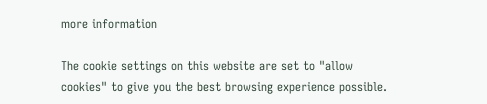more information

The cookie settings on this website are set to "allow cookies" to give you the best browsing experience possible.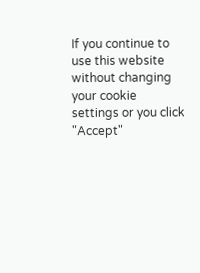If you continue to use this website without changing your cookie settings or you click "Accept"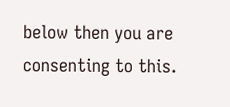below then you are consenting to this.